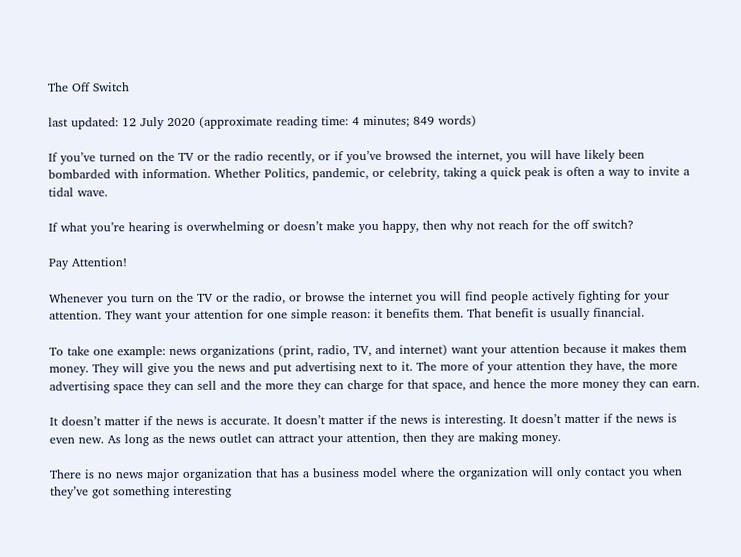The Off Switch

last updated: 12 July 2020 (approximate reading time: 4 minutes; 849 words)

If you’ve turned on the TV or the radio recently, or if you’ve browsed the internet, you will have likely been bombarded with information. Whether Politics, pandemic, or celebrity, taking a quick peak is often a way to invite a tidal wave.

If what you’re hearing is overwhelming or doesn’t make you happy, then why not reach for the off switch?

Pay Attention!

Whenever you turn on the TV or the radio, or browse the internet you will find people actively fighting for your attention. They want your attention for one simple reason: it benefits them. That benefit is usually financial.

To take one example: news organizations (print, radio, TV, and internet) want your attention because it makes them money. They will give you the news and put advertising next to it. The more of your attention they have, the more advertising space they can sell and the more they can charge for that space, and hence the more money they can earn.

It doesn’t matter if the news is accurate. It doesn’t matter if the news is interesting. It doesn’t matter if the news is even new. As long as the news outlet can attract your attention, then they are making money.

There is no news major organization that has a business model where the organization will only contact you when they’ve got something interesting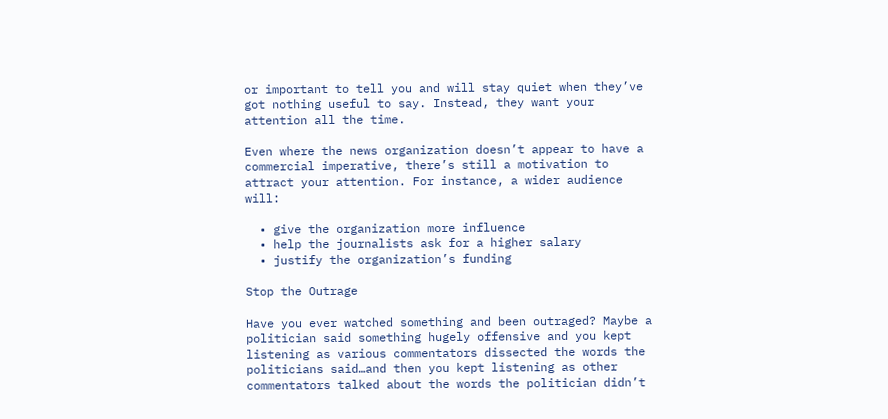or important to tell you and will stay quiet when they’ve got nothing useful to say. Instead, they want your attention all the time.

Even where the news organization doesn’t appear to have a commercial imperative, there’s still a motivation to attract your attention. For instance, a wider audience will:

  • give the organization more influence
  • help the journalists ask for a higher salary
  • justify the organization’s funding

Stop the Outrage

Have you ever watched something and been outraged? Maybe a politician said something hugely offensive and you kept listening as various commentators dissected the words the politicians said…and then you kept listening as other commentators talked about the words the politician didn’t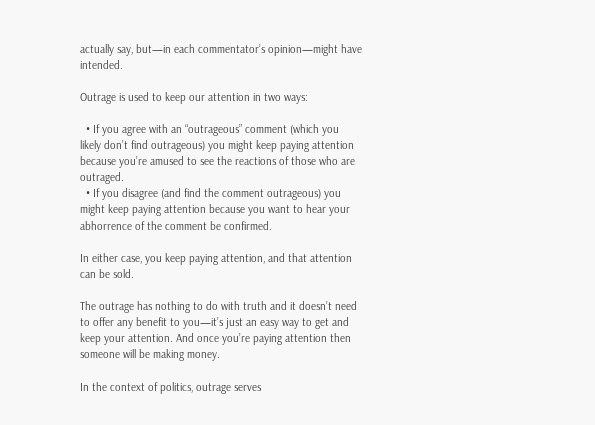actually say, but—in each commentator’s opinion—might have intended.

Outrage is used to keep our attention in two ways:

  • If you agree with an “outrageous” comment (which you likely don’t find outrageous) you might keep paying attention because you’re amused to see the reactions of those who are outraged.
  • If you disagree (and find the comment outrageous) you might keep paying attention because you want to hear your abhorrence of the comment be confirmed.

In either case, you keep paying attention, and that attention can be sold.

The outrage has nothing to do with truth and it doesn’t need to offer any benefit to you—it’s just an easy way to get and keep your attention. And once you’re paying attention then someone will be making money.

In the context of politics, outrage serves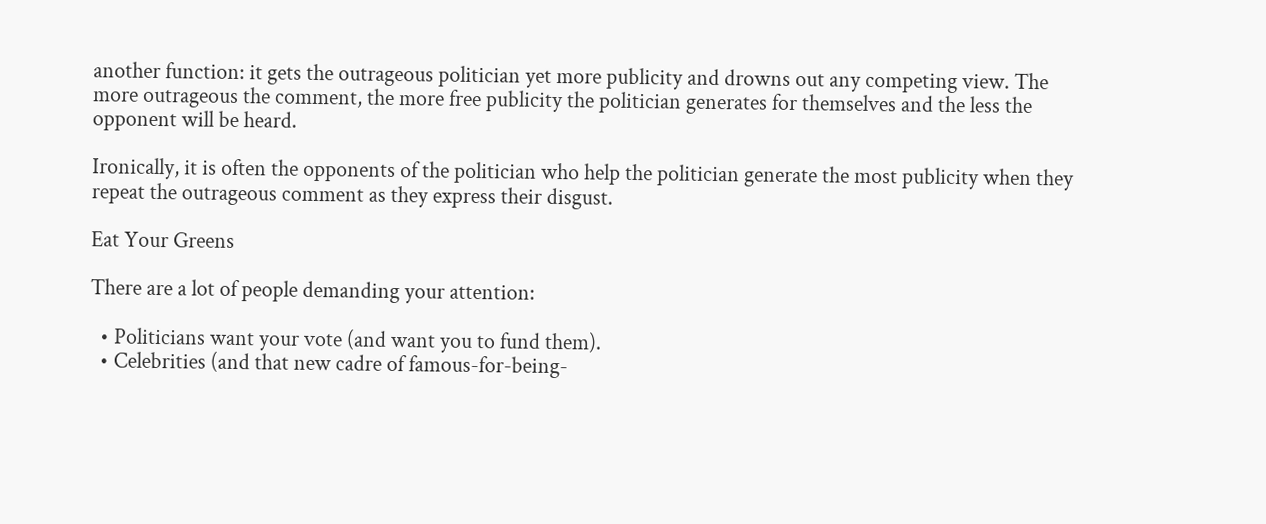another function: it gets the outrageous politician yet more publicity and drowns out any competing view. The more outrageous the comment, the more free publicity the politician generates for themselves and the less the opponent will be heard.

Ironically, it is often the opponents of the politician who help the politician generate the most publicity when they repeat the outrageous comment as they express their disgust.

Eat Your Greens

There are a lot of people demanding your attention:

  • Politicians want your vote (and want you to fund them).
  • Celebrities (and that new cadre of famous-for-being-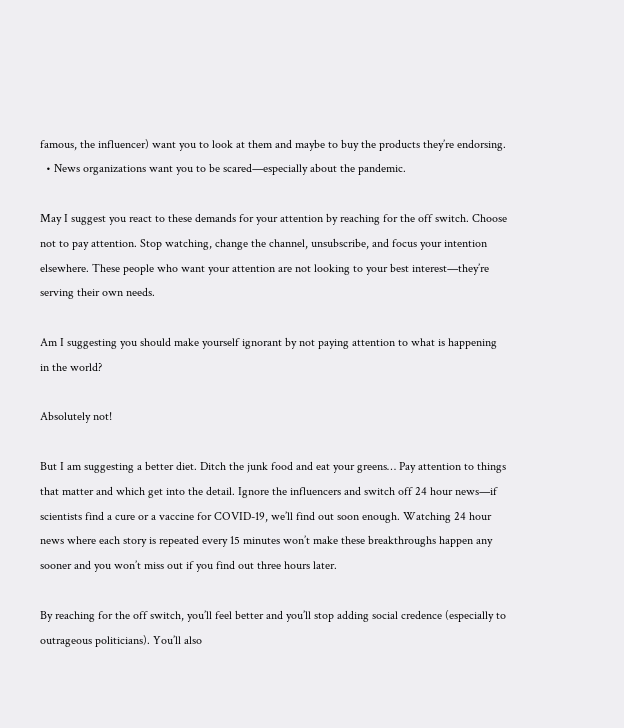famous, the influencer) want you to look at them and maybe to buy the products they’re endorsing.
  • News organizations want you to be scared—especially about the pandemic.

May I suggest you react to these demands for your attention by reaching for the off switch. Choose not to pay attention. Stop watching, change the channel, unsubscribe, and focus your intention elsewhere. These people who want your attention are not looking to your best interest—they’re serving their own needs.

Am I suggesting you should make yourself ignorant by not paying attention to what is happening in the world?

Absolutely not!

But I am suggesting a better diet. Ditch the junk food and eat your greens… Pay attention to things that matter and which get into the detail. Ignore the influencers and switch off 24 hour news—if scientists find a cure or a vaccine for COVID-19, we’ll find out soon enough. Watching 24 hour news where each story is repeated every 15 minutes won’t make these breakthroughs happen any sooner and you won’t miss out if you find out three hours later.

By reaching for the off switch, you’ll feel better and you’ll stop adding social credence (especially to outrageous politicians). You’ll also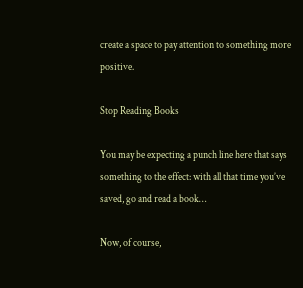create a space to pay attention to something more positive.

Stop Reading Books

You may be expecting a punch line here that says something to the effect: with all that time you’ve saved, go and read a book…

Now, of course,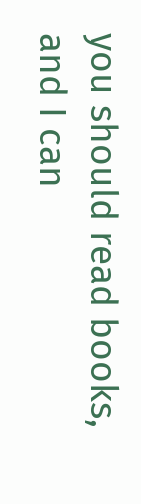you should read books, and I can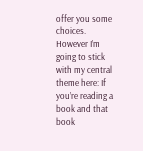offer you some choices. However I’m going to stick with my central theme here: If you’re reading a book and that book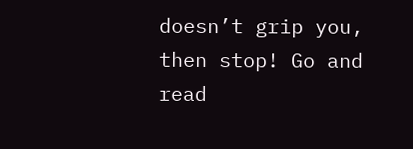doesn’t grip you, then stop! Go and read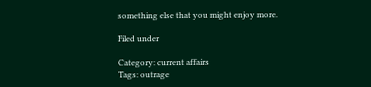something else that you might enjoy more.

Filed under

Category: current affairs
Tags: outrage